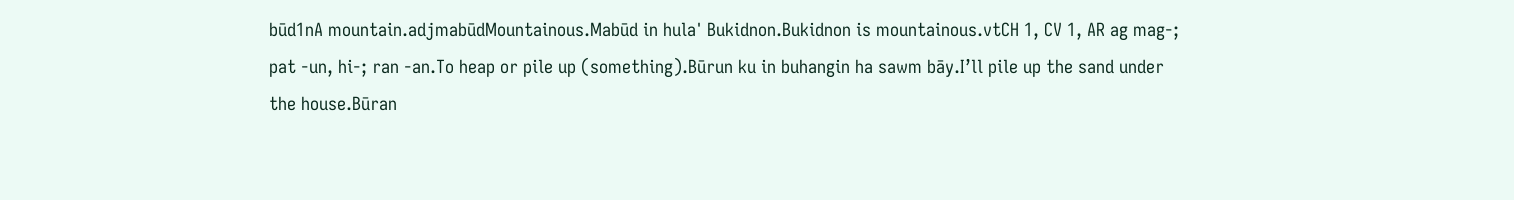būd1nA mountain.adjmabūdMountainous.Mabūd in hulaꞌ Bukidnon.Bukidnon is mountainous.vtCH 1, CV 1, AR ag mag-; pat -un, hi-; ran -an.To heap or pile up (something).Būrun ku in buhangin ha sawm bāy.I’ll pile up the sand under the house.Būran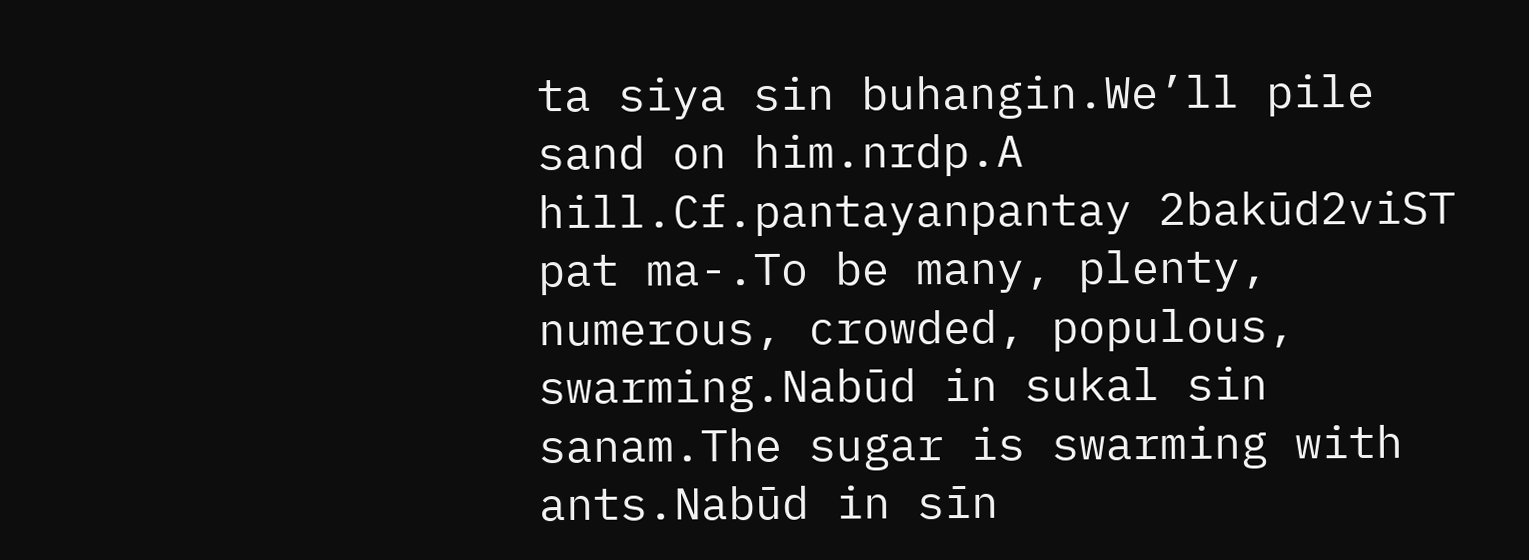ta siya sin buhangin.We’ll pile sand on him.nrdp.A hill.Cf.pantayanpantay 2bakūd2viST pat ma-.To be many, plenty, numerous, crowded, populous, swarming.Nabūd in sukal sin sanam.The sugar is swarming with ants.Nabūd in sīn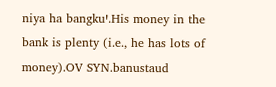niya ha bangkuꞌ.His money in the bank is plenty (i.e., he has lots of money).OV SYN.banustaud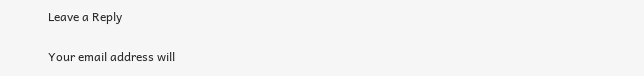Leave a Reply

Your email address will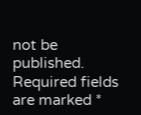not be published. Required fields are marked *